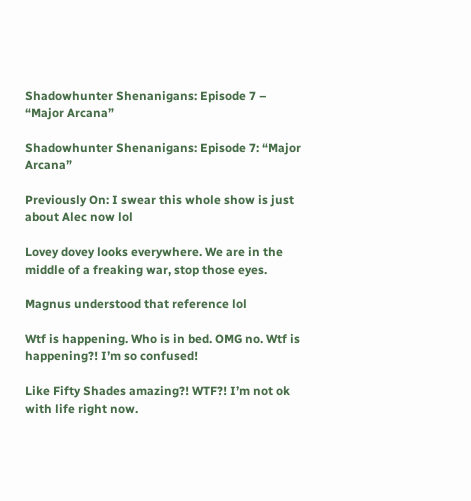Shadowhunter Shenanigans: Episode 7 – “Major Arcana”

Shadowhunter Shenanigans: Episode 7: “Major Arcana”

Previously On: I swear this whole show is just about Alec now lol

Lovey dovey looks everywhere. We are in the middle of a freaking war, stop those eyes.

Magnus understood that reference lol

Wtf is happening. Who is in bed. OMG no. Wtf is happening?! I’m so confused!

Like Fifty Shades amazing?! WTF?! I’m not ok with life right now.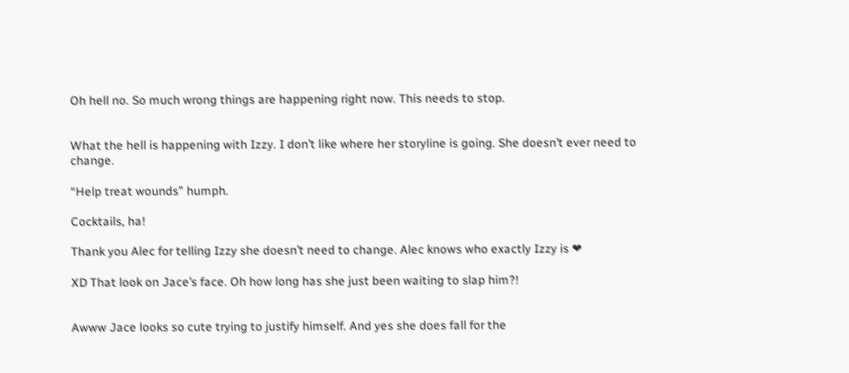Oh hell no. So much wrong things are happening right now. This needs to stop.


What the hell is happening with Izzy. I don’t like where her storyline is going. She doesn’t ever need to change.

“Help treat wounds” humph.

Cocktails, ha!

Thank you Alec for telling Izzy she doesn’t need to change. Alec knows who exactly Izzy is ❤

XD That look on Jace’s face. Oh how long has she just been waiting to slap him?!


Awww Jace looks so cute trying to justify himself. And yes she does fall for the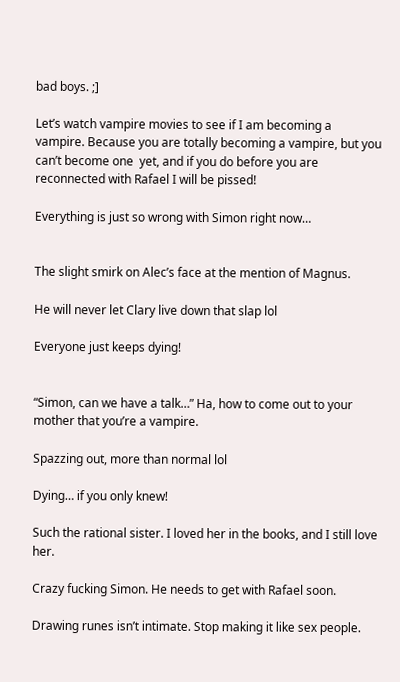bad boys. ;]

Let’s watch vampire movies to see if I am becoming a vampire. Because you are totally becoming a vampire, but you can’t become one  yet, and if you do before you are reconnected with Rafael I will be pissed!

Everything is just so wrong with Simon right now…


The slight smirk on Alec’s face at the mention of Magnus.

He will never let Clary live down that slap lol

Everyone just keeps dying!


“Simon, can we have a talk…” Ha, how to come out to your mother that you’re a vampire.

Spazzing out, more than normal lol

Dying… if you only knew!

Such the rational sister. I loved her in the books, and I still love her.

Crazy fucking Simon. He needs to get with Rafael soon.

Drawing runes isn’t intimate. Stop making it like sex people.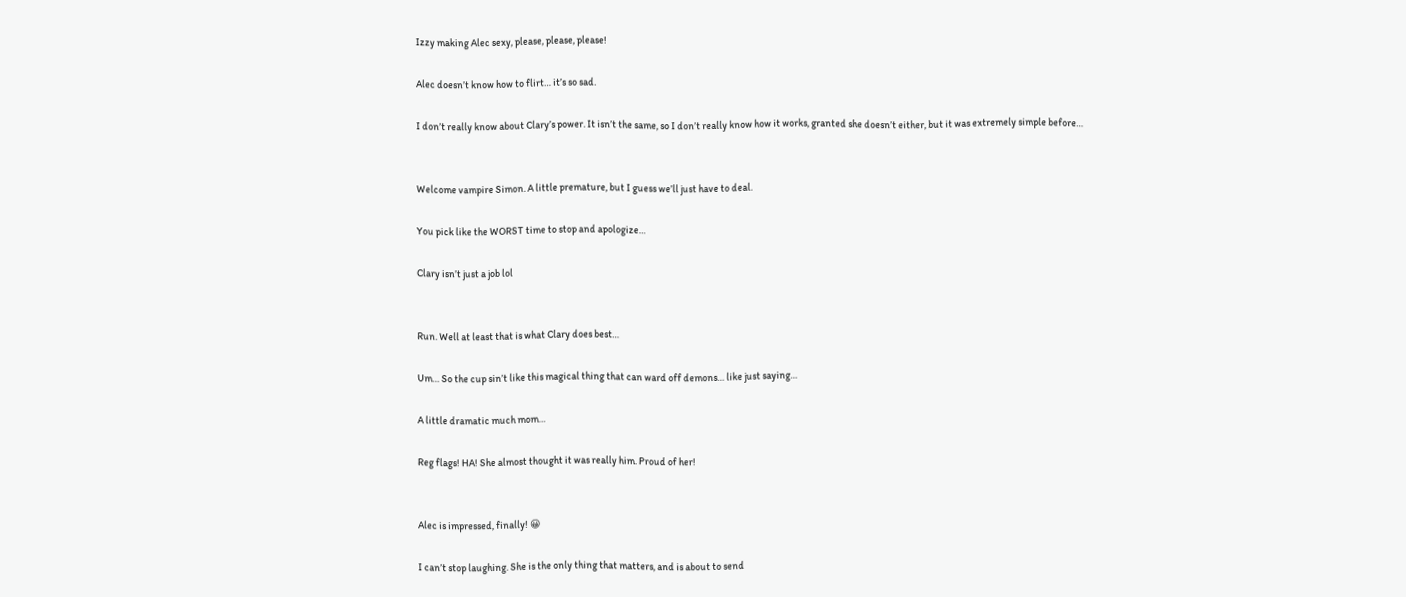Izzy making Alec sexy, please, please, please!

Alec doesn’t know how to flirt… it’s so sad.

I don’t really know about Clary’s power. It isn’t the same, so I don’t really know how it works, granted she doesn’t either, but it was extremely simple before…


Welcome vampire Simon. A little premature, but I guess we’ll just have to deal.

You pick like the WORST time to stop and apologize…

Clary isn’t just a job lol


Run. Well at least that is what Clary does best…

Um… So the cup sin’t like this magical thing that can ward off demons… like just saying…

A little dramatic much mom…

Reg flags! HA! She almost thought it was really him. Proud of her!


Alec is impressed, finally! 😀

I can’t stop laughing. She is the only thing that matters, and is about to send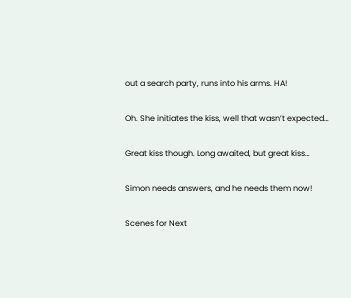out a search party, runs into his arms. HA!

Oh. She initiates the kiss, well that wasn’t expected…

Great kiss though. Long awaited, but great kiss…

Simon needs answers, and he needs them now!

Scenes for Next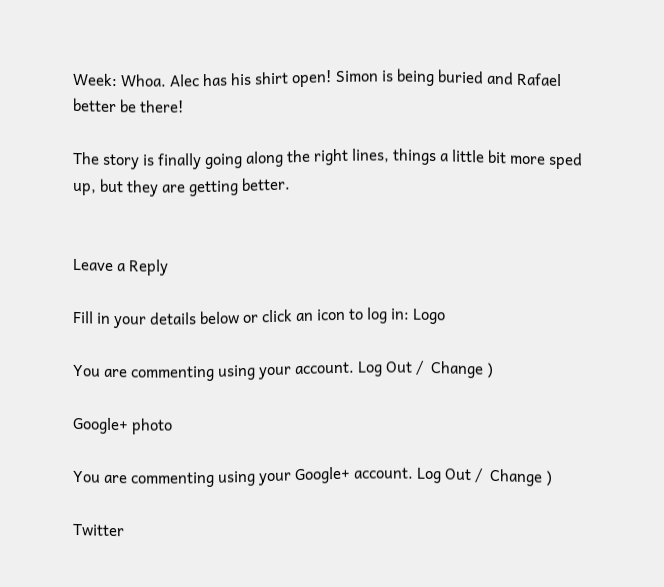Week: Whoa. Alec has his shirt open! Simon is being buried and Rafael better be there!

The story is finally going along the right lines, things a little bit more sped up, but they are getting better.


Leave a Reply

Fill in your details below or click an icon to log in: Logo

You are commenting using your account. Log Out /  Change )

Google+ photo

You are commenting using your Google+ account. Log Out /  Change )

Twitter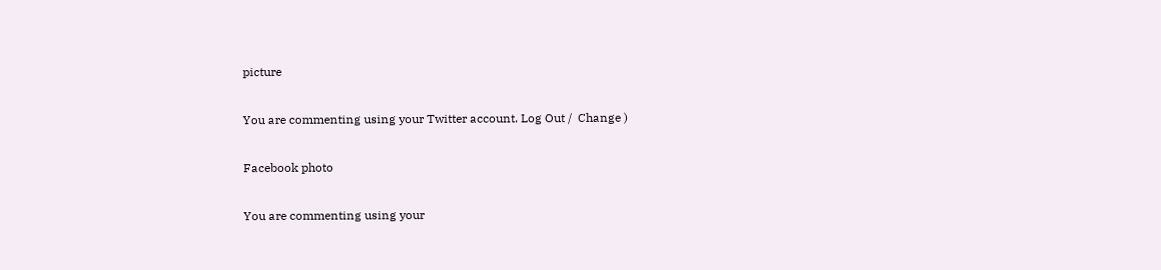picture

You are commenting using your Twitter account. Log Out /  Change )

Facebook photo

You are commenting using your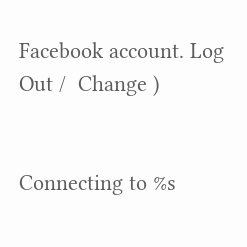Facebook account. Log Out /  Change )


Connecting to %s